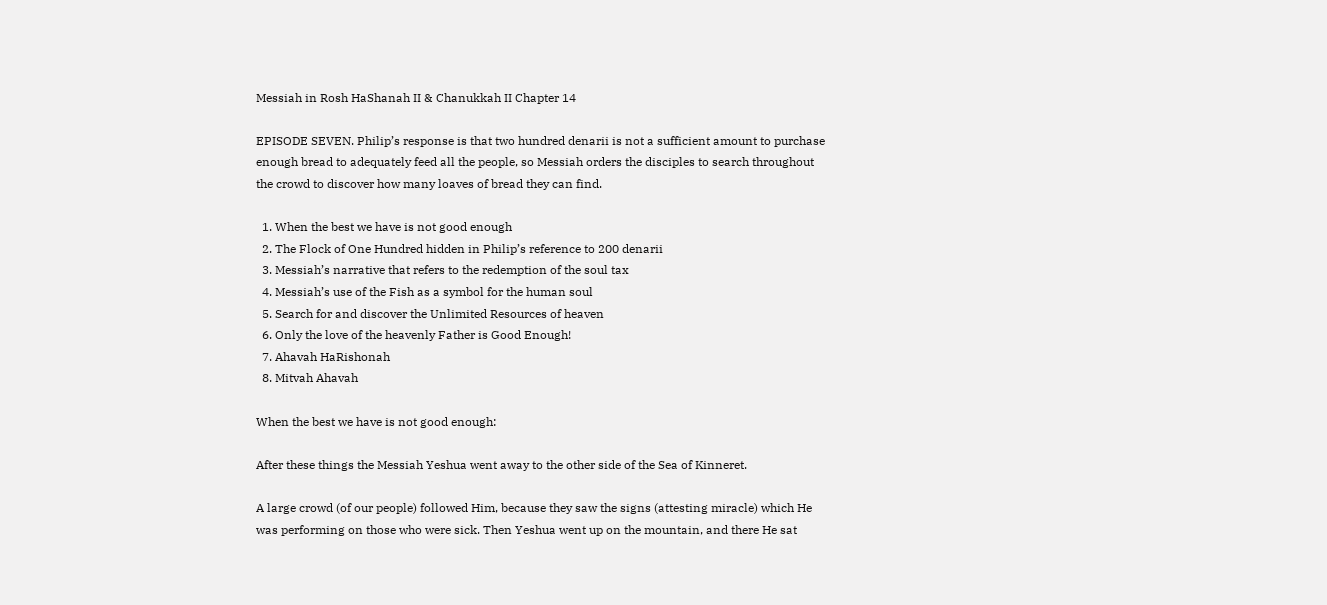Messiah in Rosh HaShanah II & Chanukkah II Chapter 14

EPISODE SEVEN. Philip’s response is that two hundred denarii is not a sufficient amount to purchase enough bread to adequately feed all the people, so Messiah orders the disciples to search throughout the crowd to discover how many loaves of bread they can find.

  1. When the best we have is not good enough
  2. The Flock of One Hundred hidden in Philip’s reference to 200 denarii
  3. Messiah’s narrative that refers to the redemption of the soul tax
  4. Messiah’s use of the Fish as a symbol for the human soul
  5. Search for and discover the Unlimited Resources of heaven
  6. Only the love of the heavenly Father is Good Enough!
  7. Ahavah HaRishonah
  8. Mitvah Ahavah

When the best we have is not good enough:

After these things the Messiah Yeshua went away to the other side of the Sea of Kinneret.

A large crowd (of our people) followed Him, because they saw the signs (attesting miracle) which He was performing on those who were sick. Then Yeshua went up on the mountain, and there He sat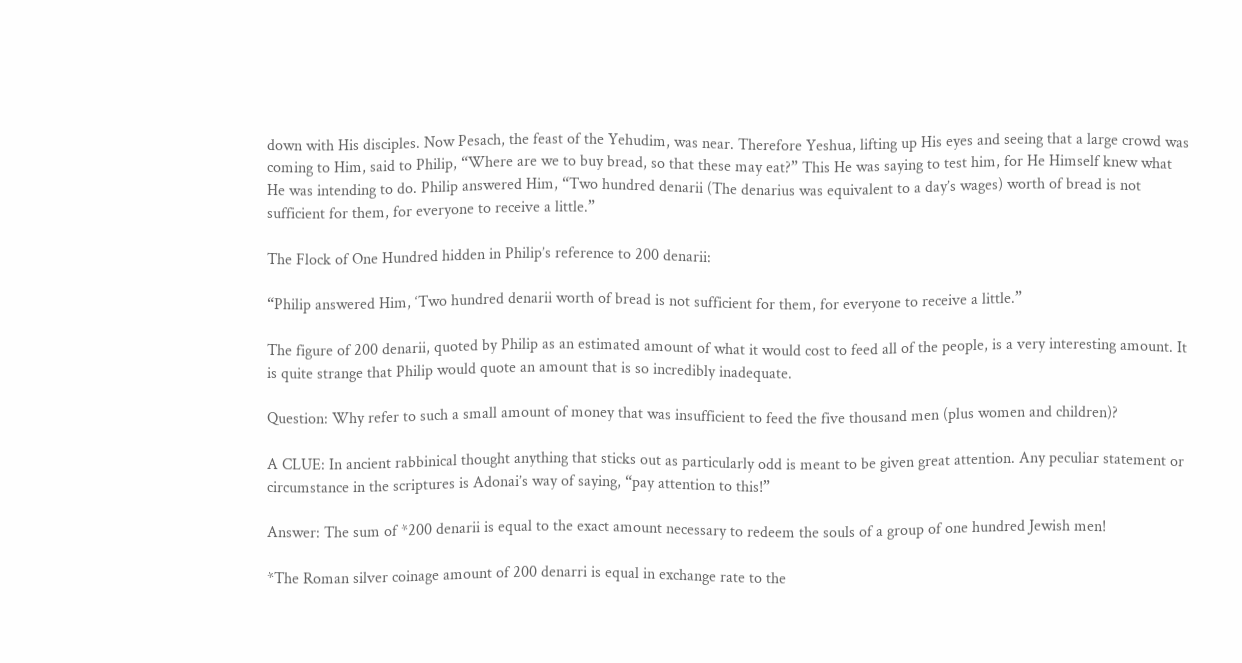down with His disciples. Now Pesach, the feast of the Yehudim, was near. Therefore Yeshua, lifting up His eyes and seeing that a large crowd was coming to Him, said to Philip, “Where are we to buy bread, so that these may eat?” This He was saying to test him, for He Himself knew what He was intending to do. Philip answered Him, “Two hundred denarii (The denarius was equivalent to a day’s wages) worth of bread is not sufficient for them, for everyone to receive a little.”

The Flock of One Hundred hidden in Philip’s reference to 200 denarii:

“Philip answered Him, ‘Two hundred denarii worth of bread is not sufficient for them, for everyone to receive a little.”

The figure of 200 denarii, quoted by Philip as an estimated amount of what it would cost to feed all of the people, is a very interesting amount. It is quite strange that Philip would quote an amount that is so incredibly inadequate.

Question: Why refer to such a small amount of money that was insufficient to feed the five thousand men (plus women and children)?

A CLUE: In ancient rabbinical thought anything that sticks out as particularly odd is meant to be given great attention. Any peculiar statement or circumstance in the scriptures is Adonai’s way of saying, “pay attention to this!”

Answer: The sum of *200 denarii is equal to the exact amount necessary to redeem the souls of a group of one hundred Jewish men!

*The Roman silver coinage amount of 200 denarri is equal in exchange rate to the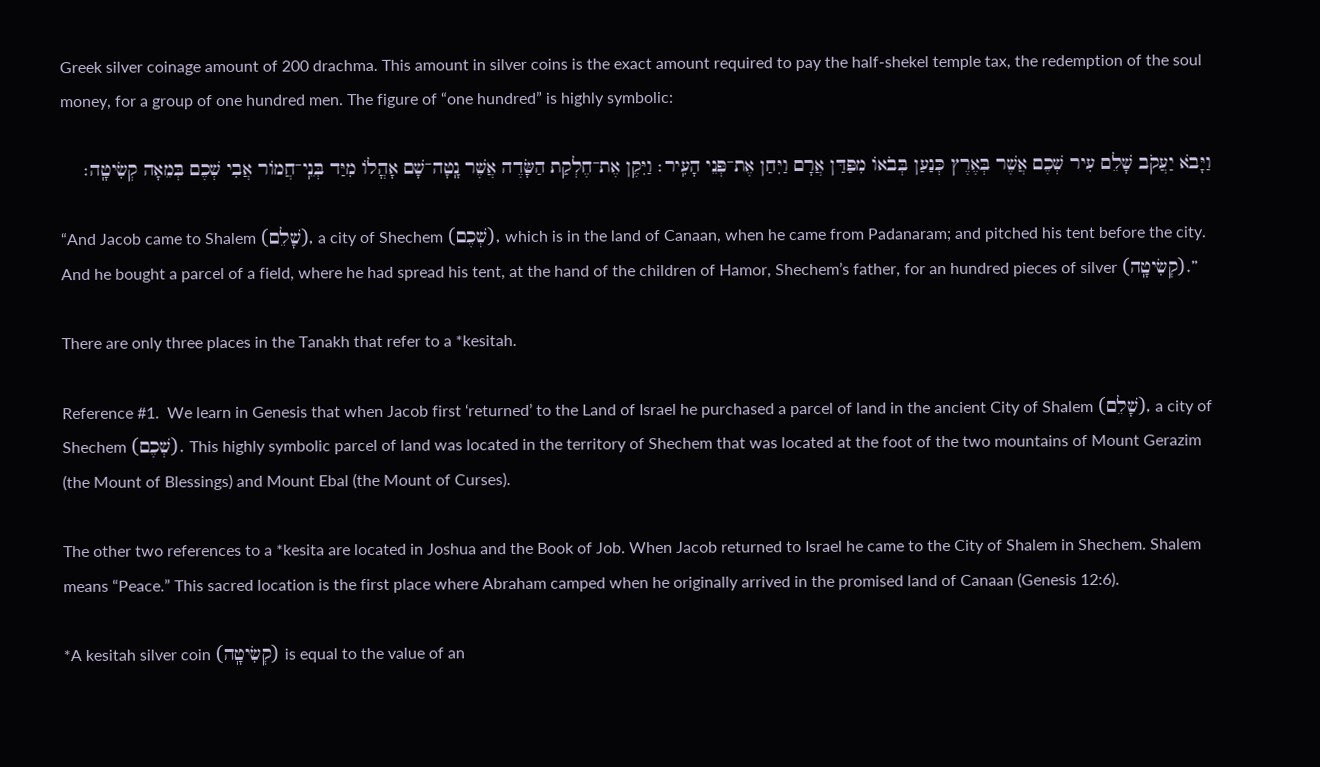Greek silver coinage amount of 200 drachma. This amount in silver coins is the exact amount required to pay the half-shekel temple tax, the redemption of the soul money, for a group of one hundred men. The figure of “one hundred” is highly symbolic:

וַיָּבֹא יַעֲקֹב שָׁלֵם עִיר שְׁכֶם אֲשֶׁר בְּאֶרֶץ כְּנַעַן בְּבֹאֹו מִפַּדַּן אֲרָם וַיִּחַן אֶת־פְּנֵי הָעִֽיר׃ וַיִּקֶן אֶת־חֶלְקַת הַשָּׂדֶה אֲשֶׁר נָֽטָה־שָׁם אָהֳלֹו מִיַּד בְּנֵֽי־חֲמֹור אֲבִי שְׁכֶם בְּמֵאָה קְשִׂיטָֽה׃

“And Jacob came to Shalem (שָׁלֵם), a city of Shechem (שְׁכֶם), which is in the land of Canaan, when he came from Padanaram; and pitched his tent before the city. And he bought a parcel of a field, where he had spread his tent, at the hand of the children of Hamor, Shechem’s father, for an hundred pieces of silver (קְשִׂיטָֽה).”

There are only three places in the Tanakh that refer to a *kesitah.

Reference #1.  We learn in Genesis that when Jacob first ‘returned’ to the Land of Israel he purchased a parcel of land in the ancient City of Shalem (שָׁלֵם), a city of Shechem (שְׁכֶם). This highly symbolic parcel of land was located in the territory of Shechem that was located at the foot of the two mountains of Mount Gerazim (the Mount of Blessings) and Mount Ebal (the Mount of Curses).

The other two references to a *kesita are located in Joshua and the Book of Job. When Jacob returned to Israel he came to the City of Shalem in Shechem. Shalem means “Peace.” This sacred location is the first place where Abraham camped when he originally arrived in the promised land of Canaan (Genesis 12:6).

*A kesitah silver coin (קְשִׂיטָֽה) is equal to the value of an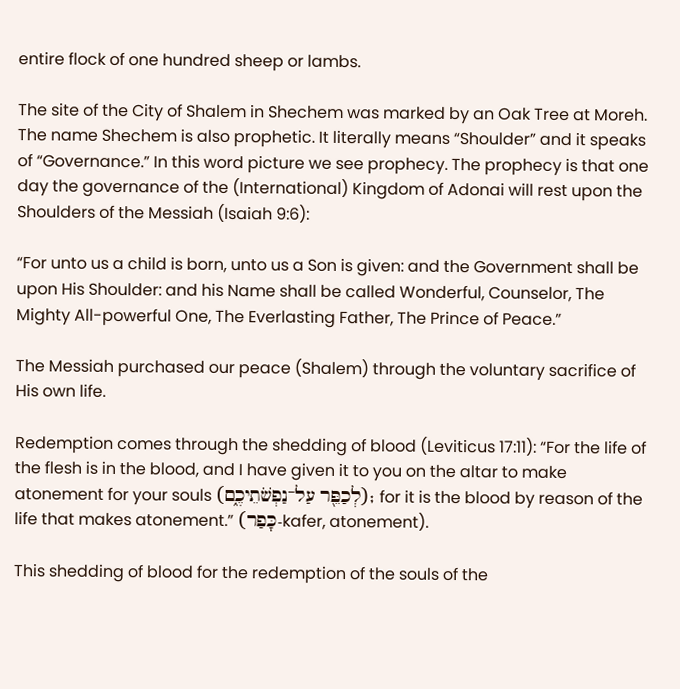entire flock of one hundred sheep or lambs.

The site of the City of Shalem in Shechem was marked by an Oak Tree at Moreh. The name Shechem is also prophetic. It literally means “Shoulder” and it speaks of “Governance.” In this word picture we see prophecy. The prophecy is that one day the governance of the (International) Kingdom of Adonai will rest upon the Shoulders of the Messiah (Isaiah 9:6):

“For unto us a child is born, unto us a Son is given: and the Government shall be upon His Shoulder: and his Name shall be called Wonderful, Counselor, The Mighty All-powerful One, The Everlasting Father, The Prince of Peace.”

The Messiah purchased our peace (Shalem) through the voluntary sacrifice of His own life.

Redemption comes through the shedding of blood (Leviticus 17:11): “For the life of the flesh is in the blood, and I have given it to you on the altar to make atonement for your souls (לְכַפֵּ֖ר עַל־נַפְשֹׁתֵיכֶ֑ם); for it is the blood by reason of the life that makes atonement.” (כָּפַר-kafer, atonement).

This shedding of blood for the redemption of the souls of the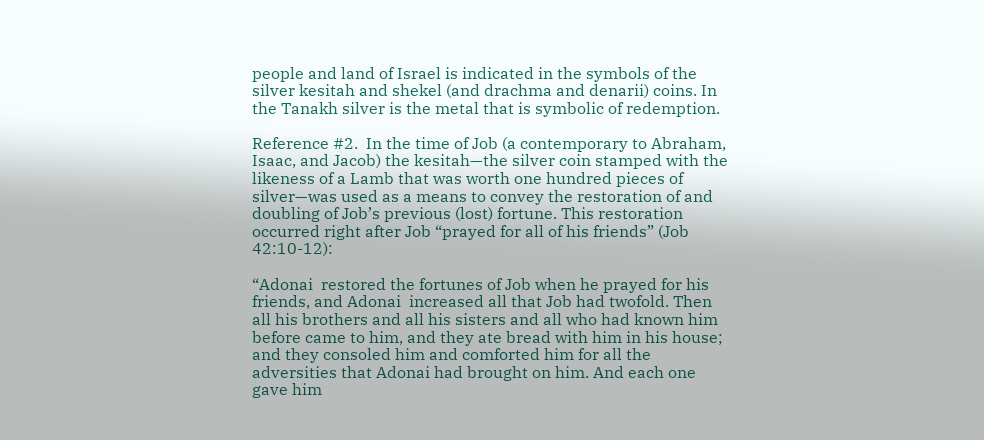people and land of Israel is indicated in the symbols of the silver kesitah and shekel (and drachma and denarii) coins. In the Tanakh silver is the metal that is symbolic of redemption.

Reference #2.  In the time of Job (a contemporary to Abraham, Isaac, and Jacob) the kesitah—the silver coin stamped with the likeness of a Lamb that was worth one hundred pieces of silver—was used as a means to convey the restoration of and doubling of Job’s previous (lost) fortune. This restoration occurred right after Job “prayed for all of his friends” (Job 42:10-12):

“Adonai  restored the fortunes of Job when he prayed for his friends, and Adonai  increased all that Job had twofold. Then all his brothers and all his sisters and all who had known him before came to him, and they ate bread with him in his house; and they consoled him and comforted him for all the adversities that Adonai had brought on him. And each one gave him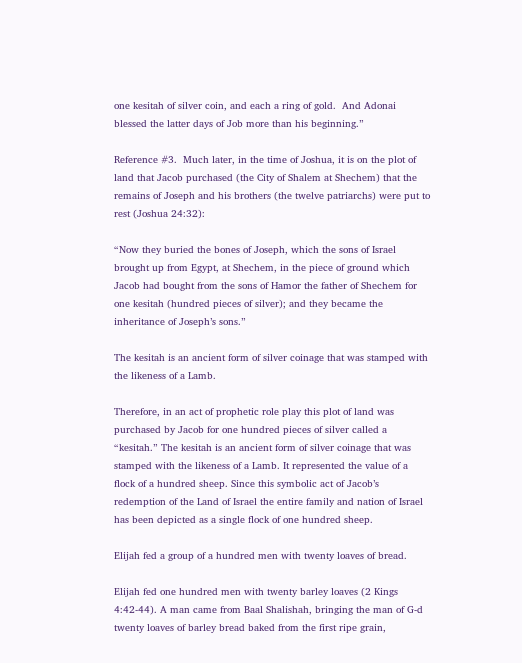one kesitah of silver coin, and each a ring of gold.  And Adonai blessed the latter days of Job more than his beginning.”

Reference #3.  Much later, in the time of Joshua, it is on the plot of land that Jacob purchased (the City of Shalem at Shechem) that the remains of Joseph and his brothers (the twelve patriarchs) were put to rest (Joshua 24:32):

“Now they buried the bones of Joseph, which the sons of Israel brought up from Egypt, at Shechem, in the piece of ground which Jacob had bought from the sons of Hamor the father of Shechem for one kesitah (hundred pieces of silver); and they became the inheritance of Joseph’s sons.”

The kesitah is an ancient form of silver coinage that was stamped with the likeness of a Lamb.

Therefore, in an act of prophetic role play this plot of land was purchased by Jacob for one hundred pieces of silver called a “kesitah.” The kesitah is an ancient form of silver coinage that was stamped with the likeness of a Lamb. It represented the value of a flock of a hundred sheep. Since this symbolic act of Jacob’s redemption of the Land of Israel the entire family and nation of Israel has been depicted as a single flock of one hundred sheep.

Elijah fed a group of a hundred men with twenty loaves of bread.

Elijah fed one hundred men with twenty barley loaves (2 Kings 4:42-44). A man came from Baal Shalishah, bringing the man of G-d twenty loaves of barley bread baked from the first ripe grain,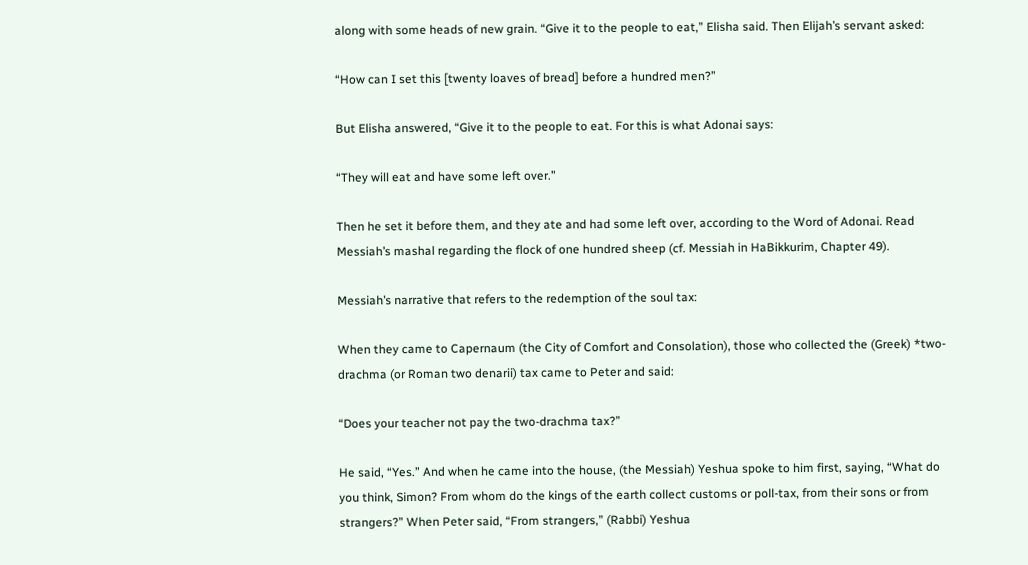along with some heads of new grain. “Give it to the people to eat,” Elisha said. Then Elijah’s servant asked:

“How can I set this [twenty loaves of bread] before a hundred men?”

But Elisha answered, “Give it to the people to eat. For this is what Adonai says:

“They will eat and have some left over.”

Then he set it before them, and they ate and had some left over, according to the Word of Adonai. Read Messiah’s mashal regarding the flock of one hundred sheep (cf. Messiah in HaBikkurim, Chapter 49).

Messiah’s narrative that refers to the redemption of the soul tax:

When they came to Capernaum (the City of Comfort and Consolation), those who collected the (Greek) *two-drachma (or Roman two denarii) tax came to Peter and said:

“Does your teacher not pay the two-drachma tax?”

He said, “Yes.” And when he came into the house, (the Messiah) Yeshua spoke to him first, saying, “What do you think, Simon? From whom do the kings of the earth collect customs or poll-tax, from their sons or from strangers?” When Peter said, “From strangers,” (Rabbi) Yeshua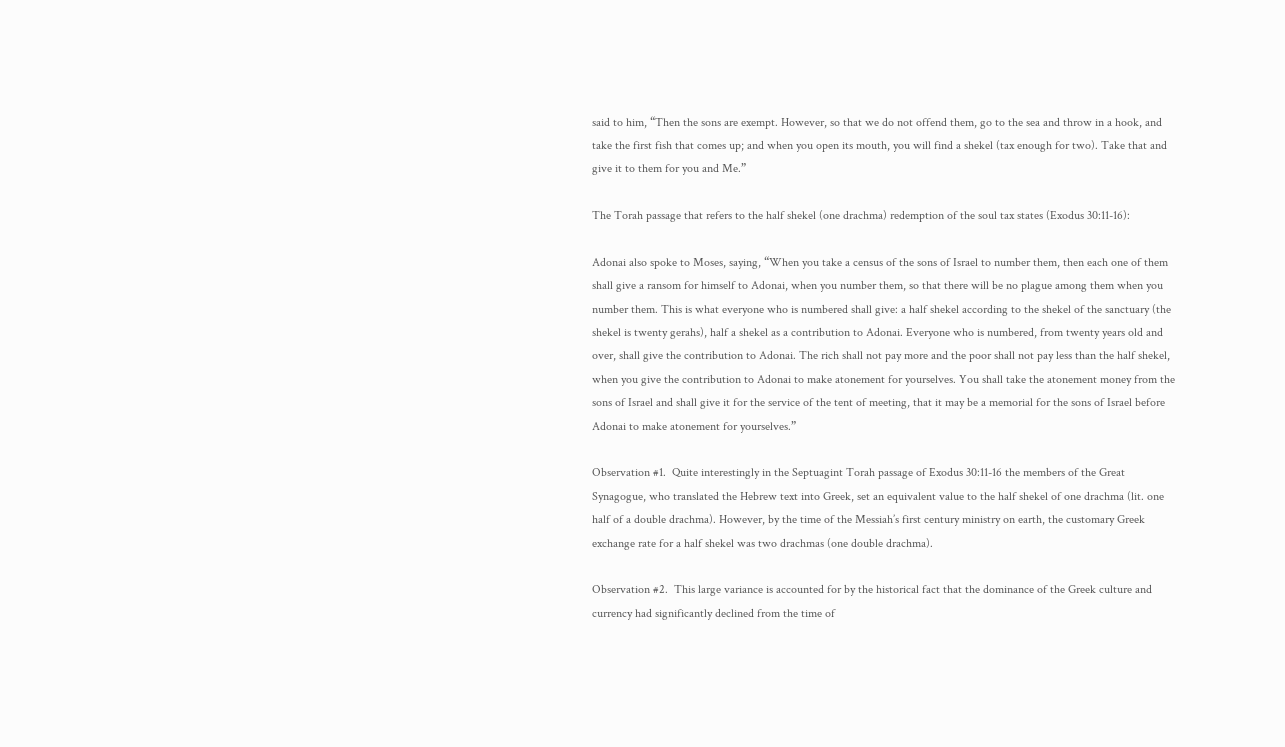said to him, “Then the sons are exempt. However, so that we do not offend them, go to the sea and throw in a hook, and take the first fish that comes up; and when you open its mouth, you will find a shekel (tax enough for two). Take that and give it to them for you and Me.”

The Torah passage that refers to the half shekel (one drachma) redemption of the soul tax states (Exodus 30:11-16):

Adonai also spoke to Moses, saying, “When you take a census of the sons of Israel to number them, then each one of them shall give a ransom for himself to Adonai, when you number them, so that there will be no plague among them when you number them. This is what everyone who is numbered shall give: a half shekel according to the shekel of the sanctuary (the shekel is twenty gerahs), half a shekel as a contribution to Adonai. Everyone who is numbered, from twenty years old and over, shall give the contribution to Adonai. The rich shall not pay more and the poor shall not pay less than the half shekel, when you give the contribution to Adonai to make atonement for yourselves. You shall take the atonement money from the sons of Israel and shall give it for the service of the tent of meeting, that it may be a memorial for the sons of Israel before Adonai to make atonement for yourselves.”

Observation #1.  Quite interestingly in the Septuagint Torah passage of Exodus 30:11-16 the members of the Great Synagogue, who translated the Hebrew text into Greek, set an equivalent value to the half shekel of one drachma (lit. one half of a double drachma). However, by the time of the Messiah’s first century ministry on earth, the customary Greek exchange rate for a half shekel was two drachmas (one double drachma).

Observation #2.  This large variance is accounted for by the historical fact that the dominance of the Greek culture and currency had significantly declined from the time of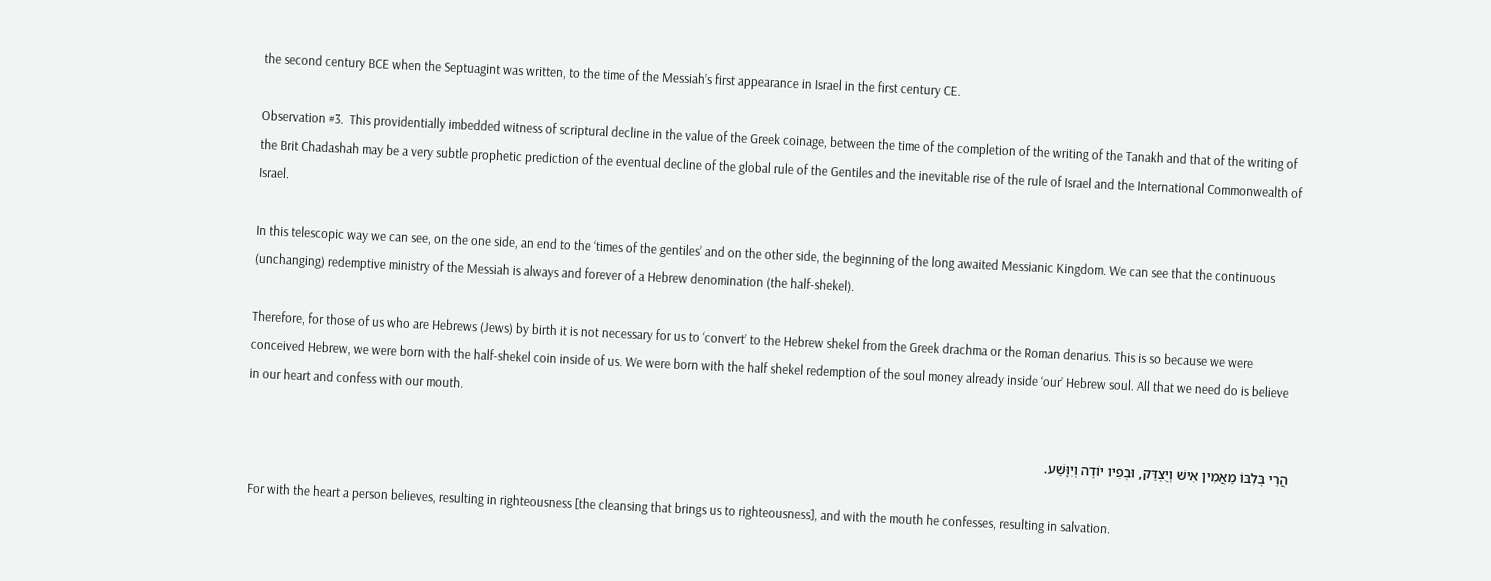the second century BCE when the Septuagint was written, to the time of the Messiah’s first appearance in Israel in the first century CE.

Observation #3.  This providentially imbedded witness of scriptural decline in the value of the Greek coinage, between the time of the completion of the writing of the Tanakh and that of the writing of the Brit Chadashah may be a very subtle prophetic prediction of the eventual decline of the global rule of the Gentiles and the inevitable rise of the rule of Israel and the International Commonwealth of Israel.

In this telescopic way we can see, on the one side, an end to the ‘times of the gentiles’ and on the other side, the beginning of the long awaited Messianic Kingdom. We can see that the continuous (unchanging) redemptive ministry of the Messiah is always and forever of a Hebrew denomination (the half-shekel).

Therefore, for those of us who are Hebrews (Jews) by birth it is not necessary for us to ‘convert’ to the Hebrew shekel from the Greek drachma or the Roman denarius. This is so because we were conceived Hebrew, we were born with the half-shekel coin inside of us. We were born with the half shekel redemption of the soul money already inside ‘our’ Hebrew soul. All that we need do is believe in our heart and confess with our mouth.

הֲרֵי בְּלִבּוֹ מַאֲמִין אִישׁ וְיֻצְדַּק, וּבְפִיו יוֹדֶה וְיִוָּשַׁע.

 For with the heart a person believes, resulting in righteousness [the cleansing that brings us to righteousness], and with the mouth he confesses, resulting in salvation.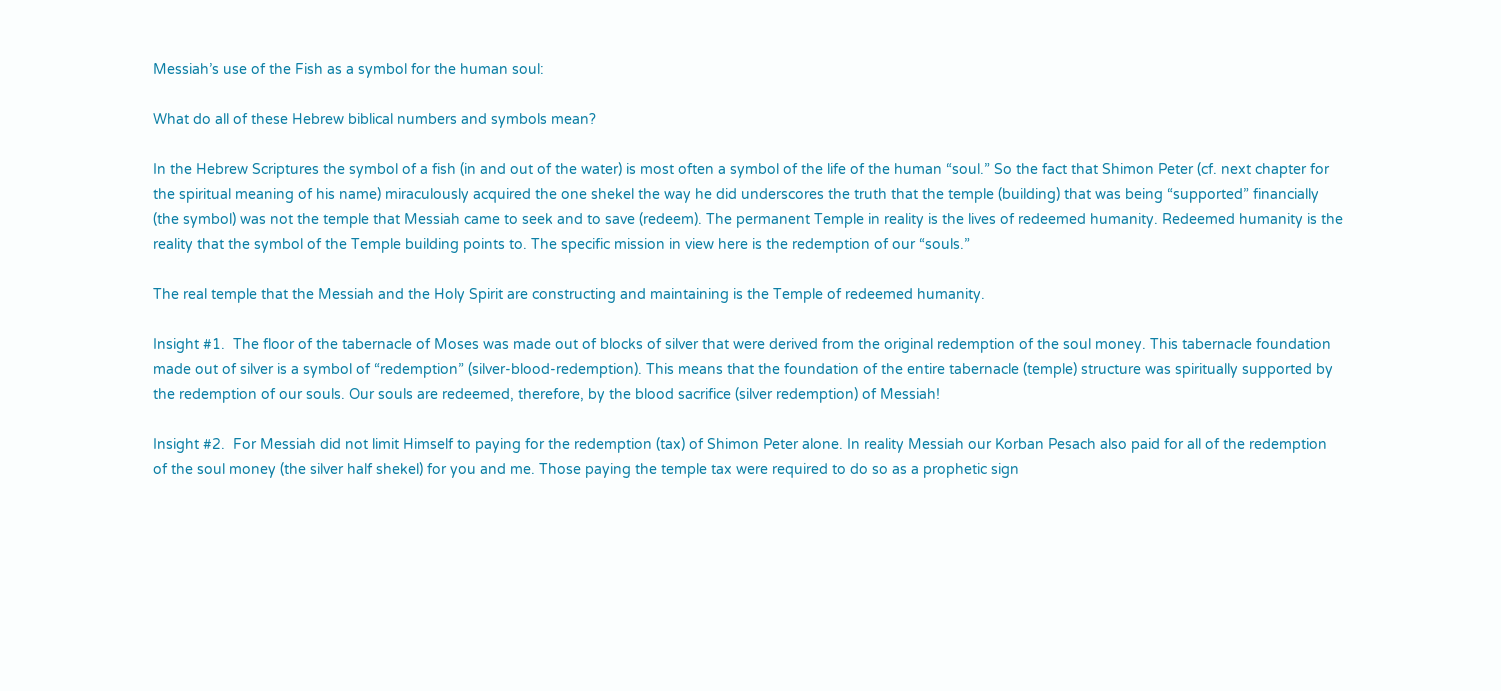Messiah’s use of the Fish as a symbol for the human soul:

What do all of these Hebrew biblical numbers and symbols mean?

In the Hebrew Scriptures the symbol of a fish (in and out of the water) is most often a symbol of the life of the human “soul.” So the fact that Shimon Peter (cf. next chapter for the spiritual meaning of his name) miraculously acquired the one shekel the way he did underscores the truth that the temple (building) that was being “supported” financially (the symbol) was not the temple that Messiah came to seek and to save (redeem). The permanent Temple in reality is the lives of redeemed humanity. Redeemed humanity is the reality that the symbol of the Temple building points to. The specific mission in view here is the redemption of our “souls.”

The real temple that the Messiah and the Holy Spirit are constructing and maintaining is the Temple of redeemed humanity.

Insight #1.  The floor of the tabernacle of Moses was made out of blocks of silver that were derived from the original redemption of the soul money. This tabernacle foundation made out of silver is a symbol of “redemption” (silver-blood-redemption). This means that the foundation of the entire tabernacle (temple) structure was spiritually supported by the redemption of our souls. Our souls are redeemed, therefore, by the blood sacrifice (silver redemption) of Messiah!

Insight #2.  For Messiah did not limit Himself to paying for the redemption (tax) of Shimon Peter alone. In reality Messiah our Korban Pesach also paid for all of the redemption of the soul money (the silver half shekel) for you and me. Those paying the temple tax were required to do so as a prophetic sign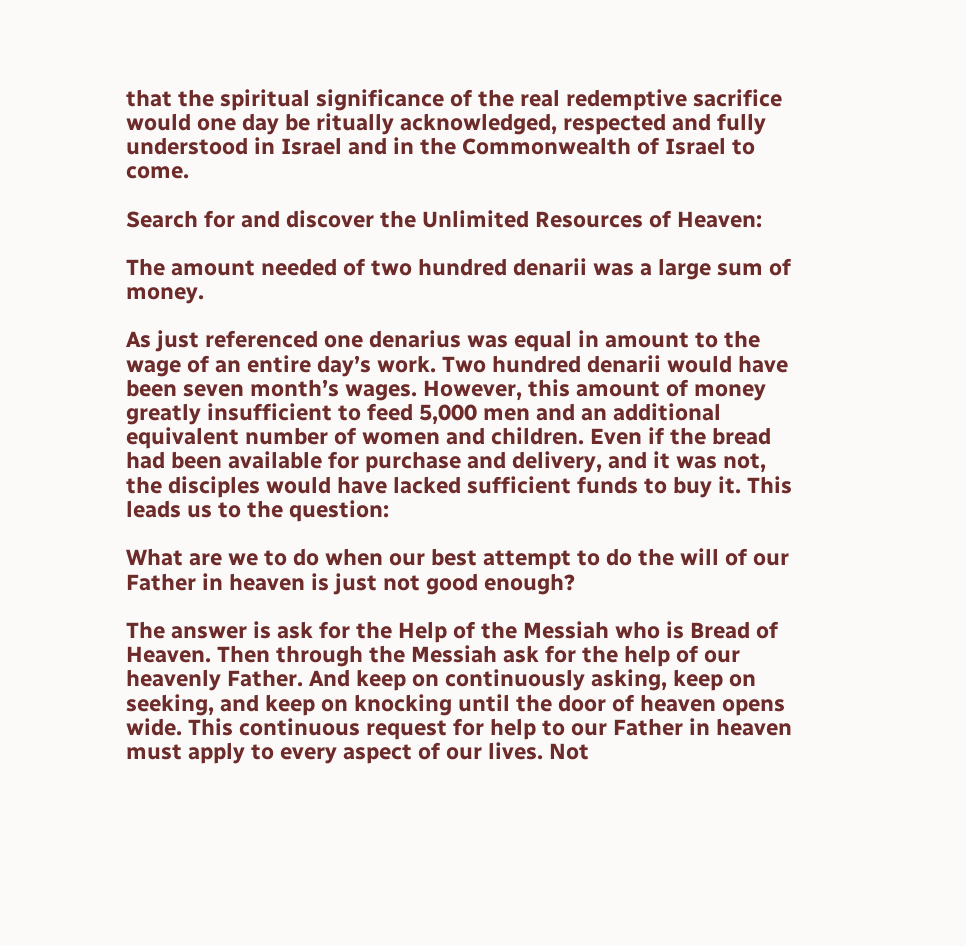that the spiritual significance of the real redemptive sacrifice would one day be ritually acknowledged, respected and fully understood in Israel and in the Commonwealth of Israel to come.

Search for and discover the Unlimited Resources of Heaven:

The amount needed of two hundred denarii was a large sum of money.

As just referenced one denarius was equal in amount to the wage of an entire day’s work. Two hundred denarii would have been seven month’s wages. However, this amount of money greatly insufficient to feed 5,000 men and an additional equivalent number of women and children. Even if the bread had been available for purchase and delivery, and it was not, the disciples would have lacked sufficient funds to buy it. This leads us to the question:

What are we to do when our best attempt to do the will of our Father in heaven is just not good enough?

The answer is ask for the Help of the Messiah who is Bread of Heaven. Then through the Messiah ask for the help of our heavenly Father. And keep on continuously asking, keep on seeking, and keep on knocking until the door of heaven opens wide. This continuous request for help to our Father in heaven must apply to every aspect of our lives. Not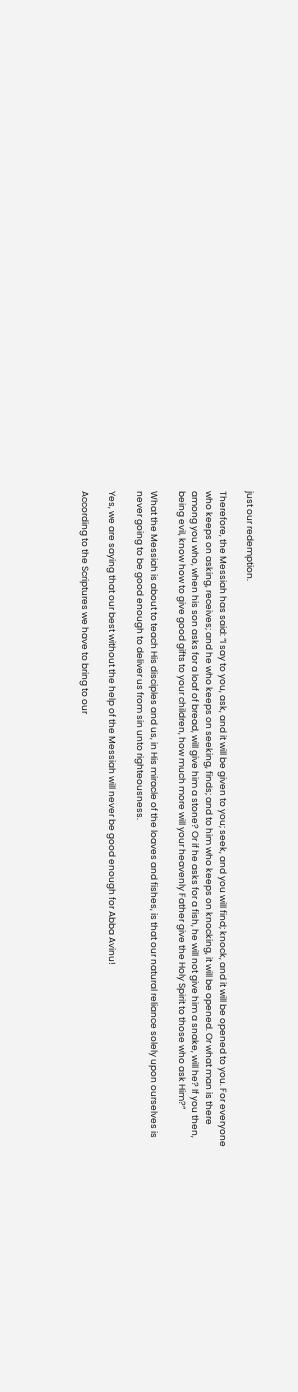just our redemption.

Therefore, the Messiah has said: “I say to you, ask, and it will be given to you; seek, and you will find; knock, and it will be opened to you. For everyone who keeps on asking, receives; and he who keeps on seeking, finds; and to him who keeps on knocking, it will be opened. Or what man is there among you who, when his son asks for a loaf of bread, will give him a stone? Or if he asks for a fish, he will not give him a snake, will he? If you then, being evil, know how to give good gifts to your children, how much more will your heavenly Father give the Holy Spirit to those who ask Him?”

What the Messiah is about to teach His disciples and us, in His miracle of the loaves and fishes, is that our natural reliance solely upon ourselves is never going to be good enough to deliver us from sin unto righteousness.

Yes, we are saying that our best without the help of the Messiah will never be good enough for Abba Avinu!

According to the Scriptures we have to bring to our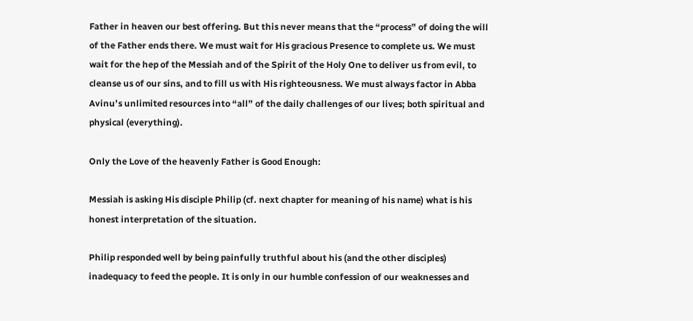Father in heaven our best offering. But this never means that the “process” of doing the will of the Father ends there. We must wait for His gracious Presence to complete us. We must wait for the hep of the Messiah and of the Spirit of the Holy One to deliver us from evil, to cleanse us of our sins, and to fill us with His righteousness. We must always factor in Abba Avinu’s unlimited resources into “all” of the daily challenges of our lives; both spiritual and physical (everything).

Only the Love of the heavenly Father is Good Enough:

Messiah is asking His disciple Philip (cf. next chapter for meaning of his name) what is his honest interpretation of the situation.

Philip responded well by being painfully truthful about his (and the other disciples) inadequacy to feed the people. It is only in our humble confession of our weaknesses and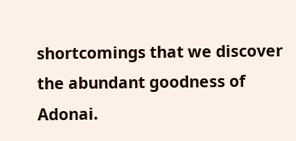shortcomings that we discover the abundant goodness of Adonai.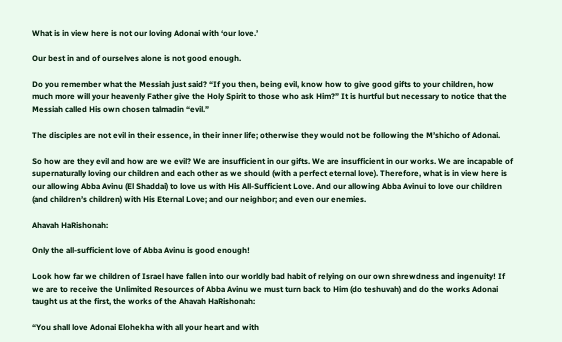What is in view here is not our loving Adonai with ‘our love.’

Our best in and of ourselves alone is not good enough.

Do you remember what the Messiah just said? “If you then, being evil, know how to give good gifts to your children, how much more will your heavenly Father give the Holy Spirit to those who ask Him?” It is hurtful but necessary to notice that the Messiah called His own chosen talmadin “evil.”

The disciples are not evil in their essence, in their inner life; otherwise they would not be following the M’shicho of Adonai.

So how are they evil and how are we evil? We are insufficient in our gifts. We are insufficient in our works. We are incapable of supernaturally loving our children and each other as we should (with a perfect eternal love). Therefore, what is in view here is our allowing Abba Avinu (El Shaddai) to love us with His All-Sufficient Love. And our allowing Abba Avinui to love our children (and children’s children) with His Eternal Love; and our neighbor; and even our enemies.

Ahavah HaRishonah:

Only the all-sufficient love of Abba Avinu is good enough!

Look how far we children of Israel have fallen into our worldly bad habit of relying on our own shrewdness and ingenuity! If we are to receive the Unlimited Resources of Abba Avinu we must turn back to Him (do teshuvah) and do the works Adonai taught us at the first, the works of the Ahavah HaRishonah:

“You shall love Adonai Elohekha with all your heart and with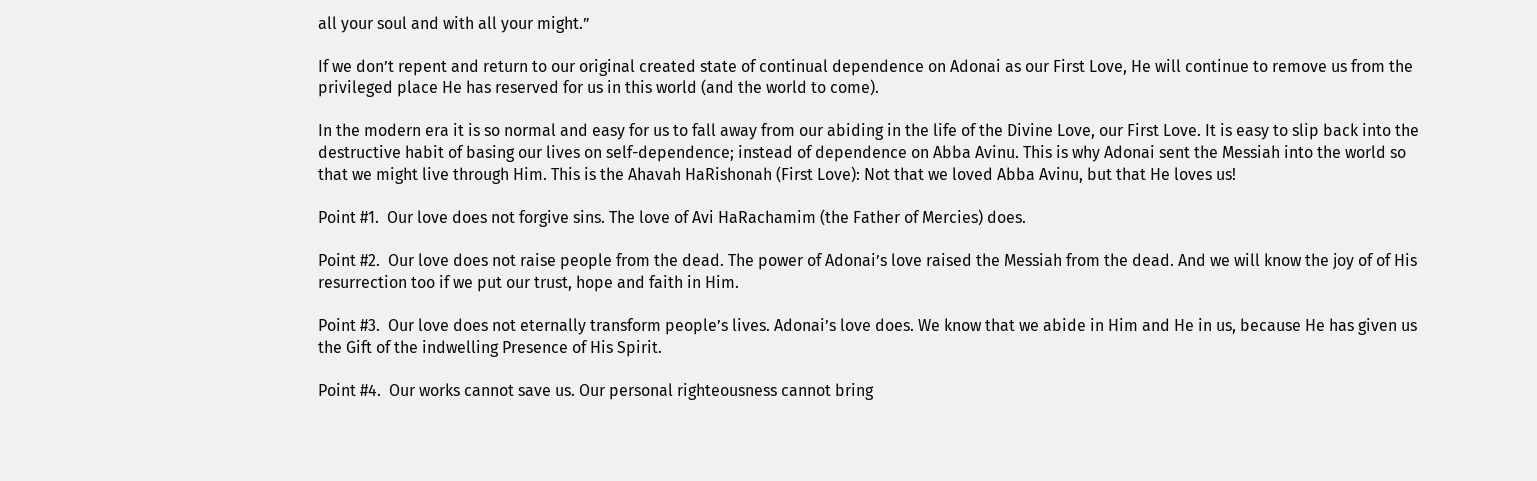all your soul and with all your might.”

If we don’t repent and return to our original created state of continual dependence on Adonai as our First Love, He will continue to remove us from the privileged place He has reserved for us in this world (and the world to come).

In the modern era it is so normal and easy for us to fall away from our abiding in the life of the Divine Love, our First Love. It is easy to slip back into the destructive habit of basing our lives on self-dependence; instead of dependence on Abba Avinu. This is why Adonai sent the Messiah into the world so that we might live through Him. This is the Ahavah HaRishonah (First Love): Not that we loved Abba Avinu, but that He loves us!

Point #1.  Our love does not forgive sins. The love of Avi HaRachamim (the Father of Mercies) does.

Point #2.  Our love does not raise people from the dead. The power of Adonai’s love raised the Messiah from the dead. And we will know the joy of of His resurrection too if we put our trust, hope and faith in Him.

Point #3.  Our love does not eternally transform people’s lives. Adonai’s love does. We know that we abide in Him and He in us, because He has given us the Gift of the indwelling Presence of His Spirit.

Point #4.  Our works cannot save us. Our personal righteousness cannot bring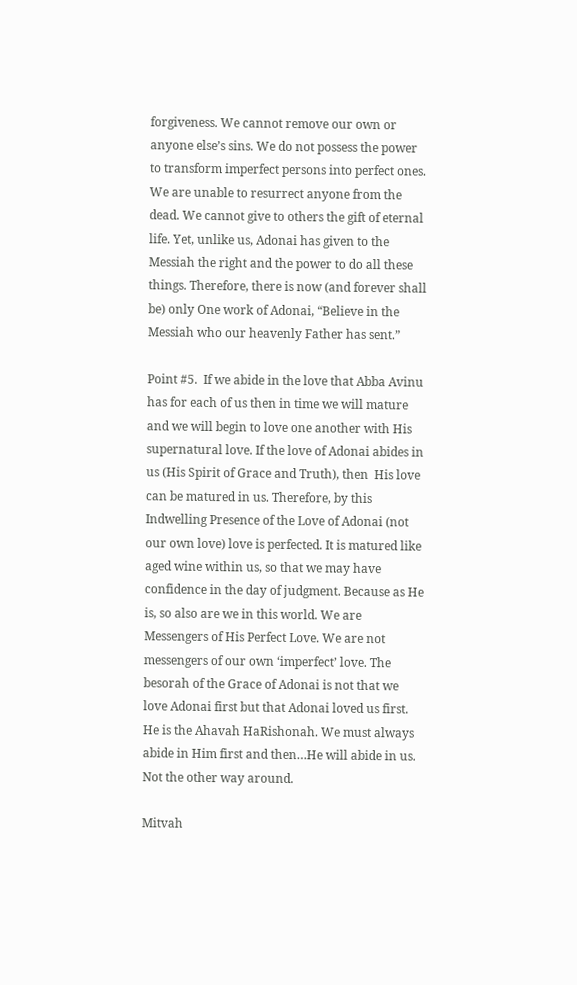forgiveness. We cannot remove our own or anyone else’s sins. We do not possess the power to transform imperfect persons into perfect ones. We are unable to resurrect anyone from the dead. We cannot give to others the gift of eternal life. Yet, unlike us, Adonai has given to the Messiah the right and the power to do all these things. Therefore, there is now (and forever shall be) only One work of Adonai, “Believe in the Messiah who our heavenly Father has sent.”

Point #5.  If we abide in the love that Abba Avinu has for each of us then in time we will mature and we will begin to love one another with His supernatural love. If the love of Adonai abides in us (His Spirit of Grace and Truth), then  His love can be matured in us. Therefore, by this Indwelling Presence of the Love of Adonai (not our own love) love is perfected. It is matured like aged wine within us, so that we may have confidence in the day of judgment. Because as He is, so also are we in this world. We are Messengers of His Perfect Love. We are not messengers of our own ‘imperfect’ love. The besorah of the Grace of Adonai is not that we love Adonai first but that Adonai loved us first. He is the Ahavah HaRishonah. We must always abide in Him first and then…He will abide in us. Not the other way around.

Mitvah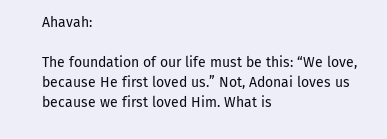Ahavah:

The foundation of our life must be this: “We love, because He first loved us.” Not, Adonai loves us because we first loved Him. What is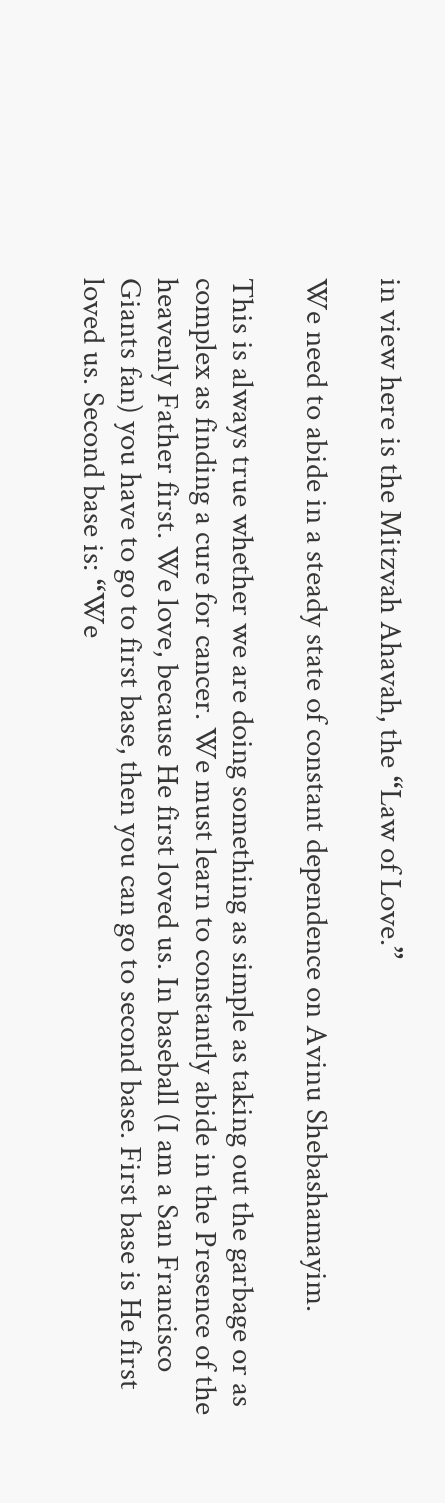in view here is the Mitzvah Ahavah, the “Law of Love.”

We need to abide in a steady state of constant dependence on Avinu Shebashamayim.

This is always true whether we are doing something as simple as taking out the garbage or as complex as finding a cure for cancer. We must learn to constantly abide in the Presence of the heavenly Father first. We love, because He first loved us. In baseball (I am a San Francisco Giants fan) you have to go to first base, then you can go to second base. First base is He first loved us. Second base is: “We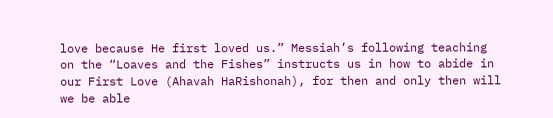love because He first loved us.” Messiah’s following teaching on the “Loaves and the Fishes” instructs us in how to abide in our First Love (Ahavah HaRishonah), for then and only then will we be able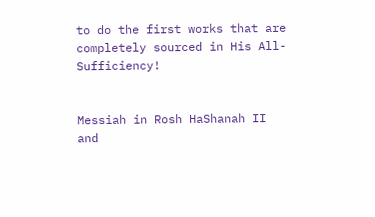to do the first works that are completely sourced in His All-Sufficiency!


Messiah in Rosh HaShanah II and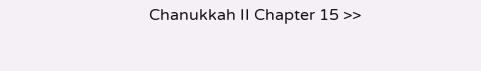Chanukkah II Chapter 15 >>